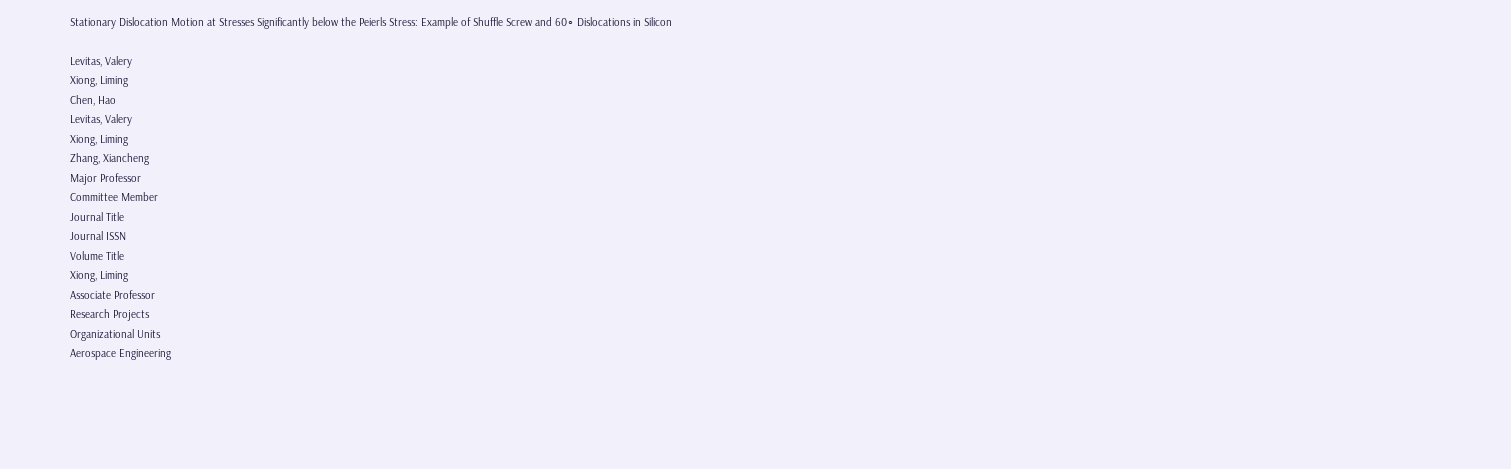Stationary Dislocation Motion at Stresses Significantly below the Peierls Stress: Example of Shuffle Screw and 60∘ Dislocations in Silicon

Levitas, Valery
Xiong, Liming
Chen, Hao
Levitas, Valery
Xiong, Liming
Zhang, Xiancheng
Major Professor
Committee Member
Journal Title
Journal ISSN
Volume Title
Xiong, Liming
Associate Professor
Research Projects
Organizational Units
Aerospace Engineering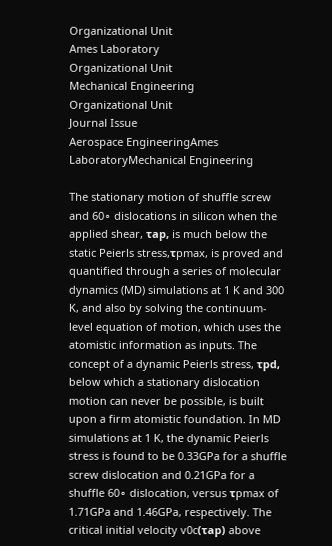Organizational Unit
Ames Laboratory
Organizational Unit
Mechanical Engineering
Organizational Unit
Journal Issue
Aerospace EngineeringAmes LaboratoryMechanical Engineering

The stationary motion of shuffle screw and 60∘ dislocations in silicon when the applied shear, τap, is much below the static Peierls stress,τpmax, is proved and quantified through a series of molecular dynamics (MD) simulations at 1 K and 300 K, and also by solving the continuum-level equation of motion, which uses the atomistic information as inputs. The concept of a dynamic Peierls stress, τpd, below which a stationary dislocation motion can never be possible, is built upon a firm atomistic foundation. In MD simulations at 1 K, the dynamic Peierls stress is found to be 0.33GPa for a shuffle screw dislocation and 0.21GPa for a shuffle 60∘ dislocation, versus τpmax of 1.71GPa and 1.46GPa, respectively. The critical initial velocity v0c(τap) above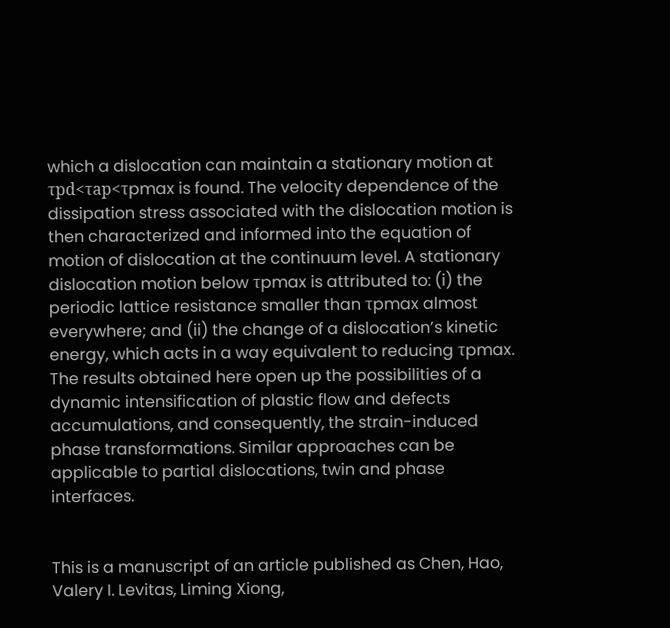which a dislocation can maintain a stationary motion at τpd<τap<τpmax is found. The velocity dependence of the dissipation stress associated with the dislocation motion is then characterized and informed into the equation of motion of dislocation at the continuum level. A stationary dislocation motion below τpmax is attributed to: (i) the periodic lattice resistance smaller than τpmax almost everywhere; and (ii) the change of a dislocation’s kinetic energy, which acts in a way equivalent to reducing τpmax. The results obtained here open up the possibilities of a dynamic intensification of plastic flow and defects accumulations, and consequently, the strain-induced phase transformations. Similar approaches can be applicable to partial dislocations, twin and phase interfaces.


This is a manuscript of an article published as Chen, Hao, Valery I. Levitas, Liming Xiong,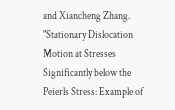and Xiancheng Zhang. "Stationary Dislocation Motion at Stresses Significantly below the Peierls Stress: Example of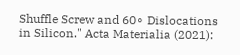Shuffle Screw and 60∘ Dislocations in Silicon." Acta Materialia (2021):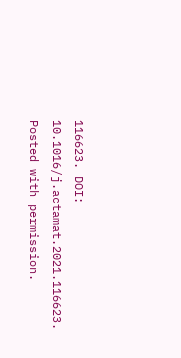116623. DOI: 10.1016/j.actamat.2021.116623. Posted with permission.